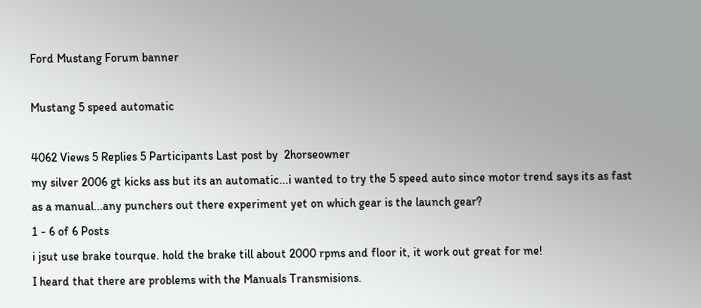Ford Mustang Forum banner

Mustang 5 speed automatic

4062 Views 5 Replies 5 Participants Last post by  2horseowner
my silver 2006 gt kicks ass but its an automatic...i wanted to try the 5 speed auto since motor trend says its as fast as a manual...any punchers out there experiment yet on which gear is the launch gear?
1 - 6 of 6 Posts
i jsut use brake tourque. hold the brake till about 2000 rpms and floor it, it work out great for me!
I heard that there are problems with the Manuals Transmisions.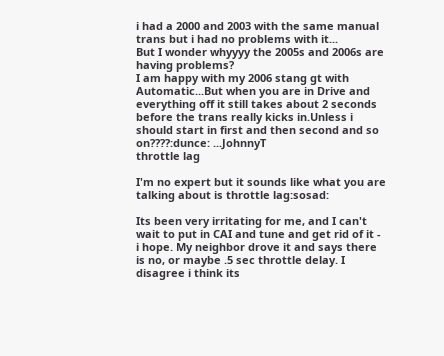i had a 2000 and 2003 with the same manual trans but i had no problems with it...
But I wonder whyyyy the 2005s and 2006s are having problems?
I am happy with my 2006 stang gt with Automatic...But when you are in Drive and everything off it still takes about 2 seconds before the trans really kicks in.Unless i should start in first and then second and so on????:dunce: ...JohnnyT
throttle lag

I'm no expert but it sounds like what you are talking about is throttle lag:sosad:

Its been very irritating for me, and I can't wait to put in CAI and tune and get rid of it - i hope. My neighbor drove it and says there is no, or maybe .5 sec throttle delay. I disagree i think its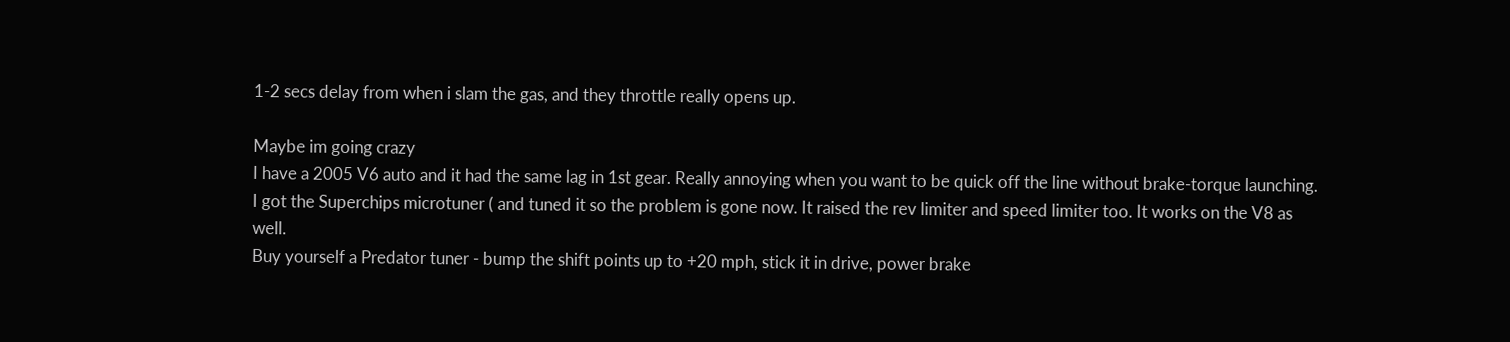1-2 secs delay from when i slam the gas, and they throttle really opens up.

Maybe im going crazy
I have a 2005 V6 auto and it had the same lag in 1st gear. Really annoying when you want to be quick off the line without brake-torque launching. I got the Superchips microtuner ( and tuned it so the problem is gone now. It raised the rev limiter and speed limiter too. It works on the V8 as well.
Buy yourself a Predator tuner - bump the shift points up to +20 mph, stick it in drive, power brake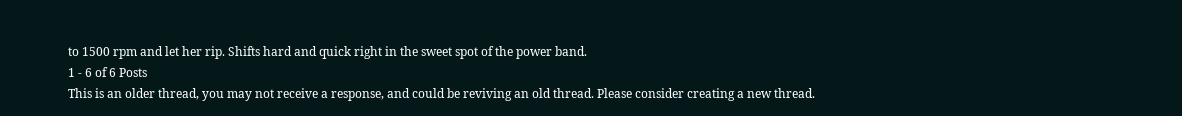to 1500 rpm and let her rip. Shifts hard and quick right in the sweet spot of the power band.
1 - 6 of 6 Posts
This is an older thread, you may not receive a response, and could be reviving an old thread. Please consider creating a new thread.